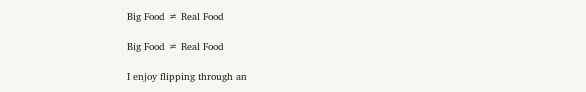Big Food ≠ Real Food

Big Food ≠ Real Food

I enjoy flipping through an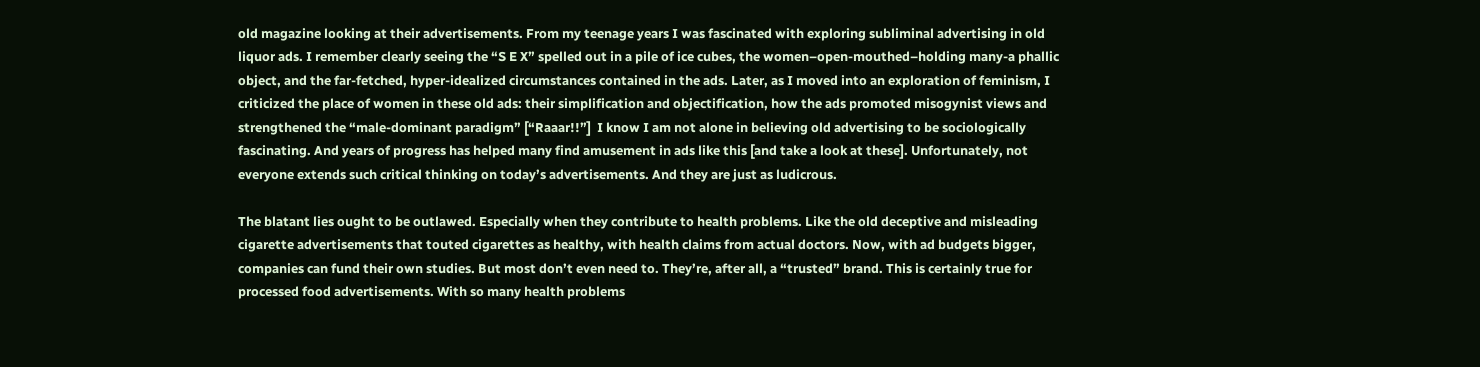old magazine looking at their advertisements. From my teenage years I was fascinated with exploring subliminal advertising in old liquor ads. I remember clearly seeing the “S E X” spelled out in a pile of ice cubes, the women–open-mouthed–holding many-a phallic object, and the far-fetched, hyper-idealized circumstances contained in the ads. Later, as I moved into an exploration of feminism, I criticized the place of women in these old ads: their simplification and objectification, how the ads promoted misogynist views and strengthened the “male-dominant paradigm” [“Raaar!!”]  I know I am not alone in believing old advertising to be sociologically fascinating. And years of progress has helped many find amusement in ads like this [and take a look at these]. Unfortunately, not everyone extends such critical thinking on today’s advertisements. And they are just as ludicrous.

The blatant lies ought to be outlawed. Especially when they contribute to health problems. Like the old deceptive and misleading cigarette advertisements that touted cigarettes as healthy, with health claims from actual doctors. Now, with ad budgets bigger, companies can fund their own studies. But most don’t even need to. They’re, after all, a “trusted” brand. This is certainly true for processed food advertisements. With so many health problems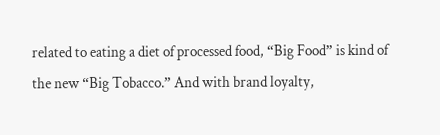related to eating a diet of processed food, “Big Food” is kind of the new “Big Tobacco.” And with brand loyalty,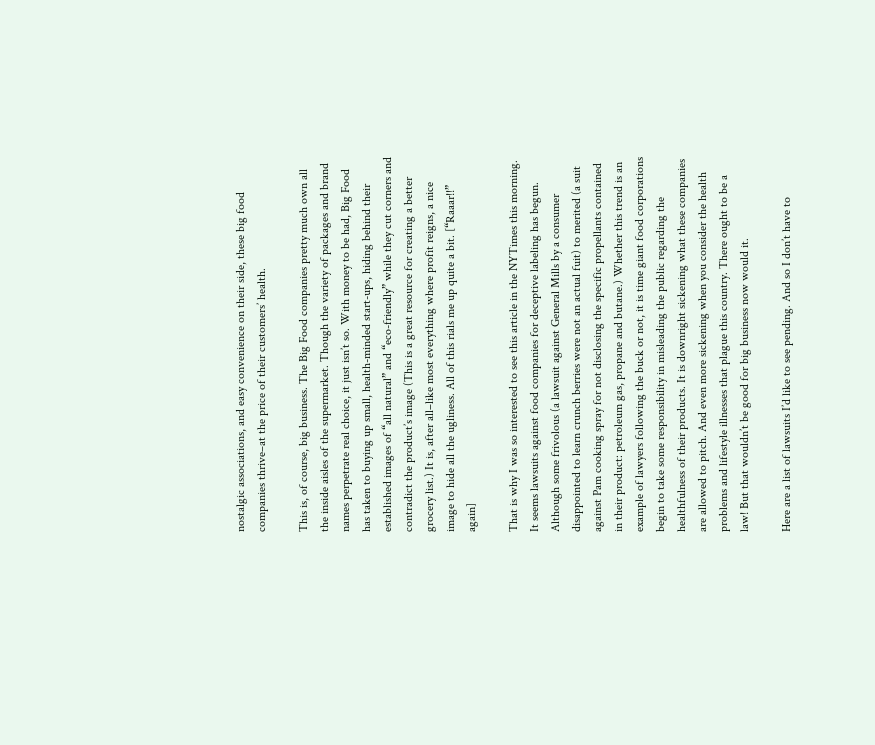nostalgic associations, and easy convenience on their side, these big food companies thrive–at the price of their customers’ health.

This is, of course, big business. The Big Food companies pretty much own all the inside aisles of the supermarket. Though the variety of packages and brand names perpetrate real choice, it just isn’t so. With money to be had, Big Food has taken to buying up small, health-minded start-ups, hiding behind their established images of “all natural” and “eco-friendly” while they cut corners and contradict the product’s image (This is a great resource for creating a better grocery list.) It is, after all–like most everything where profit reigns, a nice image to hide all the ugliness. All of this rials me up quite a bit. [“Raaar!!” again]

That is why I was so interested to see this article in the NYTimes this morning. It seems lawsuits against food companies for deceptive labeling has begun. Although some frivolous (a lawsuit against General Mills by a consumer disappointed to learn crunch berries were not an actual fuit) to merited (a suit against Pam cooking spray for not disclosing the specific propellants contained in their product: petroleum gas, propane and butane.) Whether this trend is an example of lawyers following the buck or not, it is time giant food corporations begin to take some responsibility in misleading the public regarding the healthfulness of their products. It is downright sickening what these companies are allowed to pitch. And even more sickening when you consider the health problems and lifestyle illnesses that plague this country. There ought to be a law! But that wouldn’t be good for big business now would it.

Here are a list of lawsuits I’d like to see pending. And so I don’t have to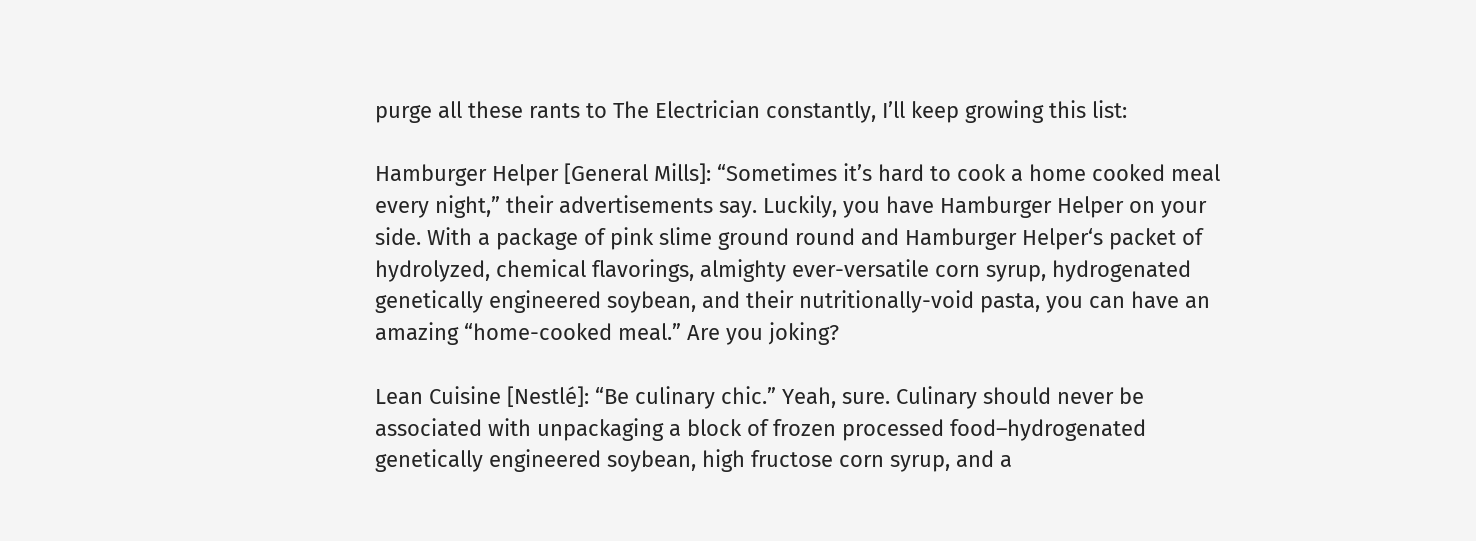purge all these rants to The Electrician constantly, I’ll keep growing this list:

Hamburger Helper [General Mills]: “Sometimes it’s hard to cook a home cooked meal every night,” their advertisements say. Luckily, you have Hamburger Helper on your side. With a package of pink slime ground round and Hamburger Helper‘s packet of hydrolyzed, chemical flavorings, almighty ever-versatile corn syrup, hydrogenated genetically engineered soybean, and their nutritionally-void pasta, you can have an amazing “home-cooked meal.” Are you joking?

Lean Cuisine [Nestlé]: “Be culinary chic.” Yeah, sure. Culinary should never be associated with unpackaging a block of frozen processed food–hydrogenated genetically engineered soybean, high fructose corn syrup, and a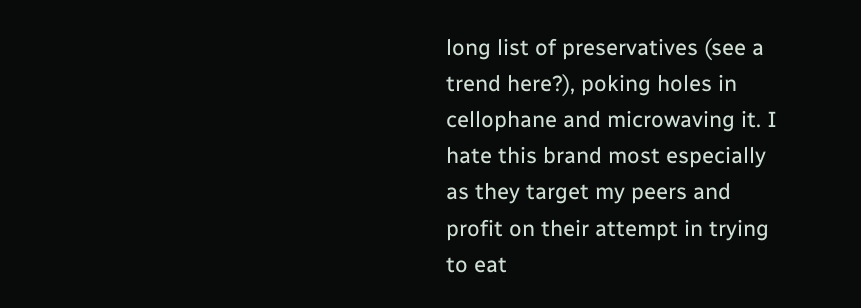long list of preservatives (see a trend here?), poking holes in cellophane and microwaving it. I hate this brand most especially as they target my peers and profit on their attempt in trying to eat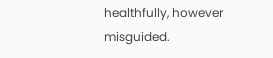healthfully, however misguided.